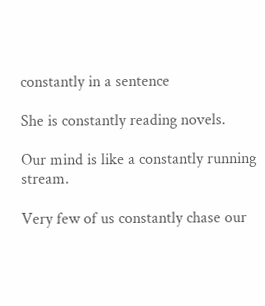constantly in a sentence

She is constantly reading novels.

Our mind is like a constantly running stream.

Very few of us constantly chase our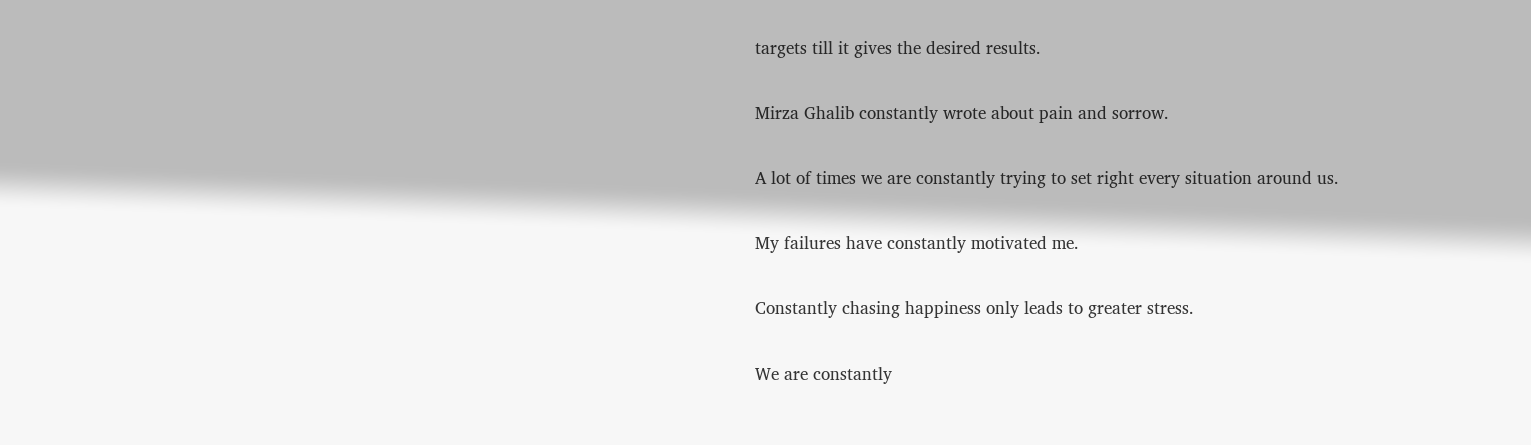targets till it gives the desired results.

Mirza Ghalib constantly wrote about pain and sorrow.

A lot of times we are constantly trying to set right every situation around us.

My failures have constantly motivated me.

Constantly chasing happiness only leads to greater stress.

We are constantly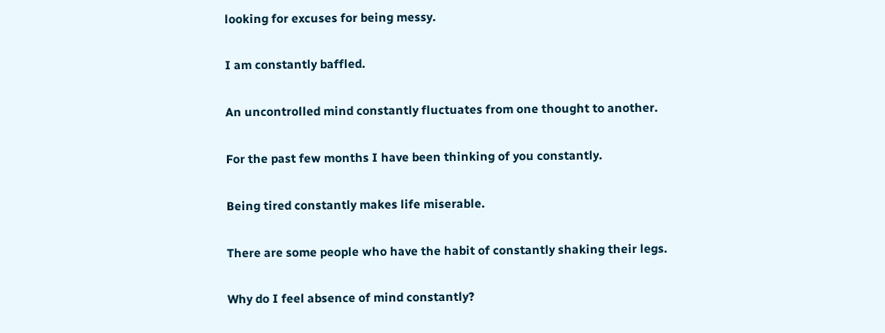looking for excuses for being messy.

I am constantly baffled.

An uncontrolled mind constantly fluctuates from one thought to another.

For the past few months I have been thinking of you constantly.

Being tired constantly makes life miserable.

There are some people who have the habit of constantly shaking their legs.

Why do I feel absence of mind constantly?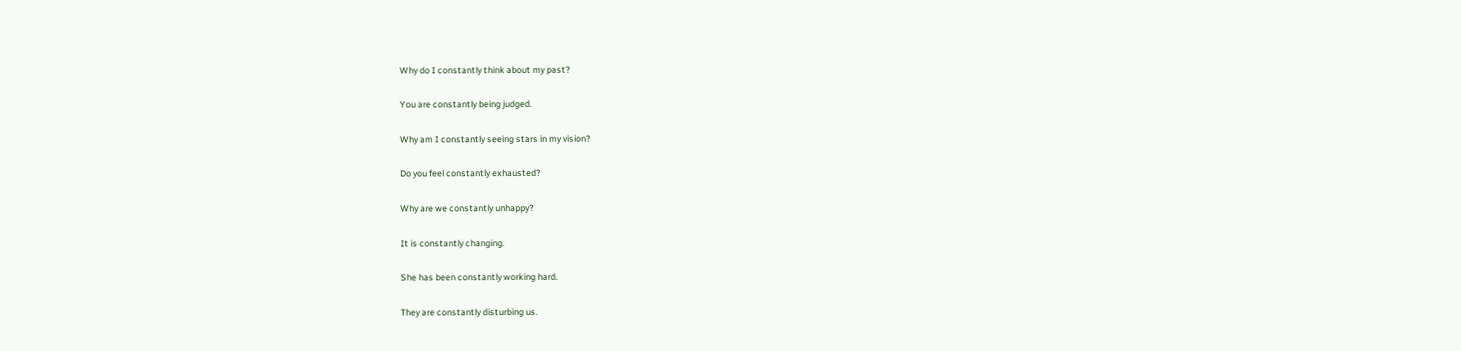Why do I constantly think about my past?

You are constantly being judged.

Why am I constantly seeing stars in my vision?

Do you feel constantly exhausted?

Why are we constantly unhappy?

It is constantly changing.

She has been constantly working hard.

They are constantly disturbing us.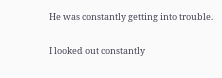He was constantly getting into trouble.

I looked out constantly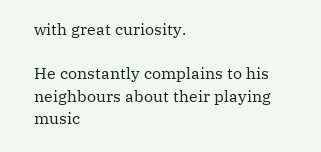with great curiosity.

He constantly complains to his neighbours about their playing music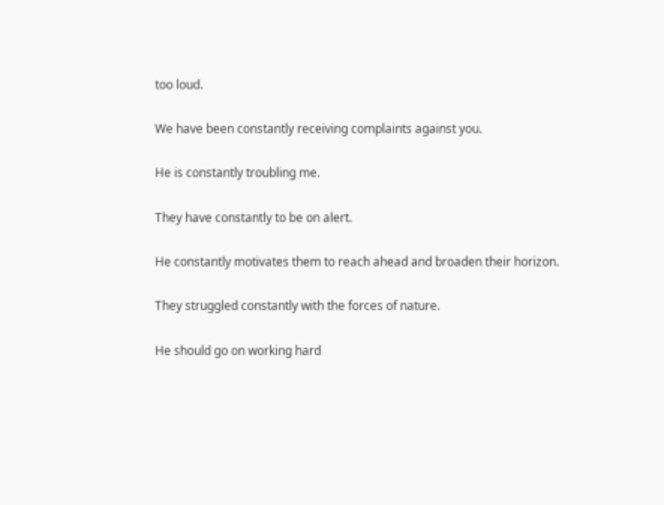too loud.

We have been constantly receiving complaints against you.

He is constantly troubling me.

They have constantly to be on alert.

He constantly motivates them to reach ahead and broaden their horizon.

They struggled constantly with the forces of nature.

He should go on working hard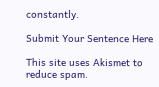constantly.

Submit Your Sentence Here

This site uses Akismet to reduce spam.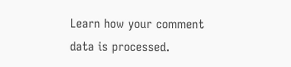Learn how your comment data is processed.